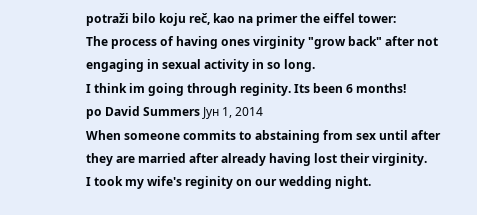potraži bilo koju reč, kao na primer the eiffel tower:
The process of having ones virginity "grow back" after not engaging in sexual activity in so long.
I think im going through reginity. Its been 6 months!
po David Summers Јун 1, 2014
When someone commits to abstaining from sex until after they are married after already having lost their virginity.
I took my wife's reginity on our wedding night.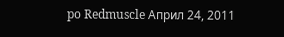po Redmuscle Април 24, 2011